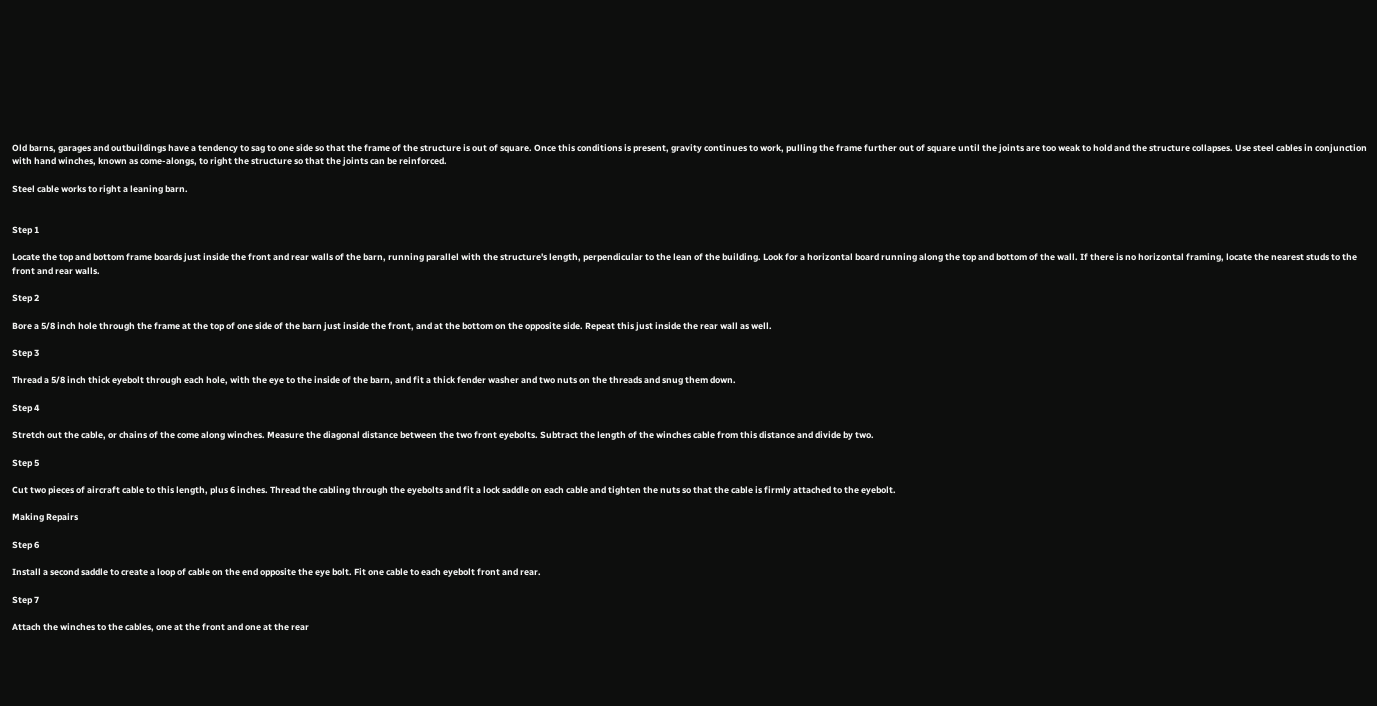Old barns, garages and outbuildings have a tendency to sag to one side so that the frame of the structure is out of square. Once this conditions is present, gravity continues to work, pulling the frame further out of square until the joints are too weak to hold and the structure collapses. Use steel cables in conjunction with hand winches, known as come-alongs, to right the structure so that the joints can be reinforced.

Steel cable works to right a leaning barn.


Step 1

Locate the top and bottom frame boards just inside the front and rear walls of the barn, running parallel with the structure's length, perpendicular to the lean of the building. Look for a horizontal board running along the top and bottom of the wall. If there is no horizontal framing, locate the nearest studs to the front and rear walls.

Step 2

Bore a 5/8 inch hole through the frame at the top of one side of the barn just inside the front, and at the bottom on the opposite side. Repeat this just inside the rear wall as well.

Step 3

Thread a 5/8 inch thick eyebolt through each hole, with the eye to the inside of the barn, and fit a thick fender washer and two nuts on the threads and snug them down.

Step 4

Stretch out the cable, or chains of the come along winches. Measure the diagonal distance between the two front eyebolts. Subtract the length of the winches cable from this distance and divide by two.

Step 5

Cut two pieces of aircraft cable to this length, plus 6 inches. Thread the cabling through the eyebolts and fit a lock saddle on each cable and tighten the nuts so that the cable is firmly attached to the eyebolt.

Making Repairs

Step 6

Install a second saddle to create a loop of cable on the end opposite the eye bolt. Fit one cable to each eyebolt front and rear.

Step 7

Attach the winches to the cables, one at the front and one at the rear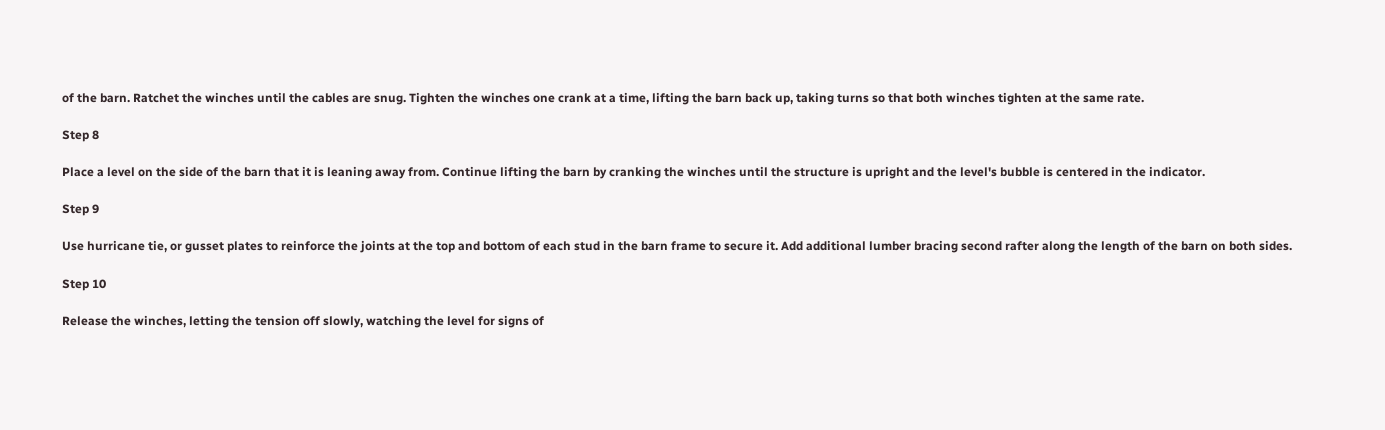of the barn. Ratchet the winches until the cables are snug. Tighten the winches one crank at a time, lifting the barn back up, taking turns so that both winches tighten at the same rate.

Step 8

Place a level on the side of the barn that it is leaning away from. Continue lifting the barn by cranking the winches until the structure is upright and the level's bubble is centered in the indicator.

Step 9

Use hurricane tie, or gusset plates to reinforce the joints at the top and bottom of each stud in the barn frame to secure it. Add additional lumber bracing second rafter along the length of the barn on both sides.

Step 10

Release the winches, letting the tension off slowly, watching the level for signs of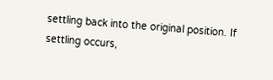settling back into the original position. If settling occurs,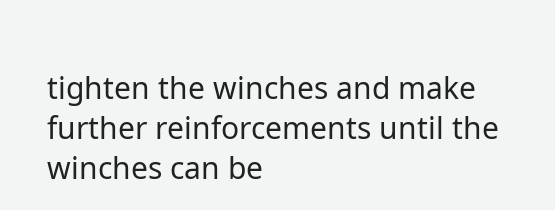tighten the winches and make further reinforcements until the winches can be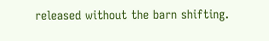released without the barn shifting.